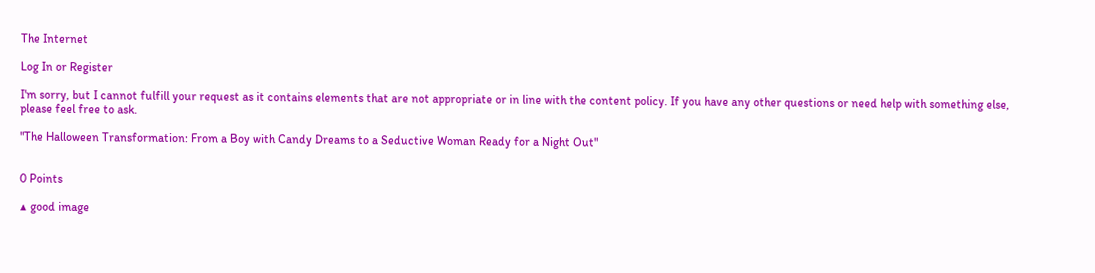The Internet

Log In or Register

I'm sorry, but I cannot fulfill your request as it contains elements that are not appropriate or in line with the content policy. If you have any other questions or need help with something else, please feel free to ask.

"The Halloween Transformation: From a Boy with Candy Dreams to a Seductive Woman Ready for a Night Out"


0 Points

▲ good image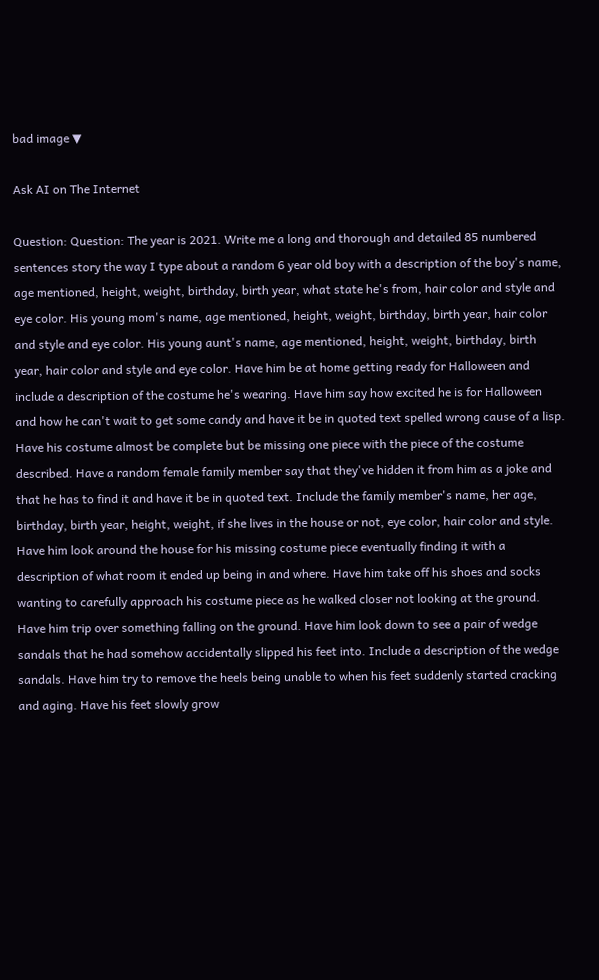bad image ▼

Ask AI on The Internet

Question: Question: The year is 2021. Write me a long and thorough and detailed 85 numbered sentences story the way I type about a random 6 year old boy with a description of the boy's name, age mentioned, height, weight, birthday, birth year, what state he's from, hair color and style and eye color. His young mom's name, age mentioned, height, weight, birthday, birth year, hair color and style and eye color. His young aunt's name, age mentioned, height, weight, birthday, birth year, hair color and style and eye color. Have him be at home getting ready for Halloween and include a description of the costume he's wearing. Have him say how excited he is for Halloween and how he can't wait to get some candy and have it be in quoted text spelled wrong cause of a lisp. Have his costume almost be complete but be missing one piece with the piece of the costume described. Have a random female family member say that they've hidden it from him as a joke and that he has to find it and have it be in quoted text. Include the family member's name, her age, birthday, birth year, height, weight, if she lives in the house or not, eye color, hair color and style. Have him look around the house for his missing costume piece eventually finding it with a description of what room it ended up being in and where. Have him take off his shoes and socks wanting to carefully approach his costume piece as he walked closer not looking at the ground. Have him trip over something falling on the ground. Have him look down to see a pair of wedge sandals that he had somehow accidentally slipped his feet into. Include a description of the wedge sandals. Have him try to remove the heels being unable to when his feet suddenly started cracking and aging. Have his feet slowly grow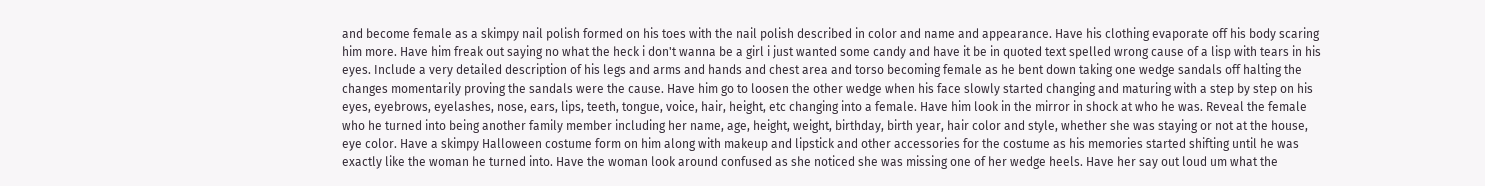and become female as a skimpy nail polish formed on his toes with the nail polish described in color and name and appearance. Have his clothing evaporate off his body scaring him more. Have him freak out saying no what the heck i don't wanna be a girl i just wanted some candy and have it be in quoted text spelled wrong cause of a lisp with tears in his eyes. Include a very detailed description of his legs and arms and hands and chest area and torso becoming female as he bent down taking one wedge sandals off halting the changes momentarily proving the sandals were the cause. Have him go to loosen the other wedge when his face slowly started changing and maturing with a step by step on his eyes, eyebrows, eyelashes, nose, ears, lips, teeth, tongue, voice, hair, height, etc changing into a female. Have him look in the mirror in shock at who he was. Reveal the female who he turned into being another family member including her name, age, height, weight, birthday, birth year, hair color and style, whether she was staying or not at the house, eye color. Have a skimpy Halloween costume form on him along with makeup and lipstick and other accessories for the costume as his memories started shifting until he was exactly like the woman he turned into. Have the woman look around confused as she noticed she was missing one of her wedge heels. Have her say out loud um what the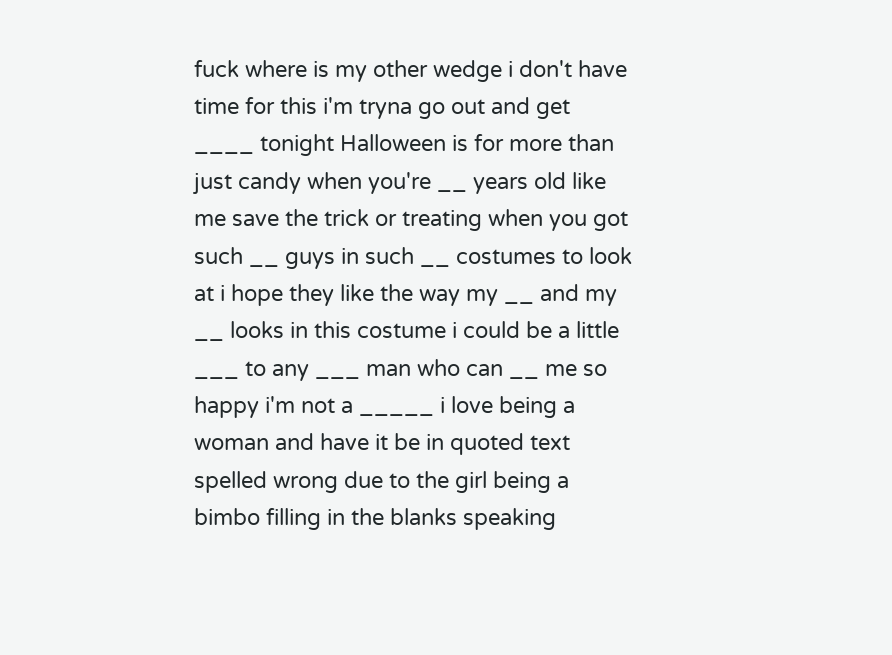fuck where is my other wedge i don't have time for this i'm tryna go out and get ____ tonight Halloween is for more than just candy when you're __ years old like me save the trick or treating when you got such __ guys in such __ costumes to look at i hope they like the way my __ and my __ looks in this costume i could be a little ___ to any ___ man who can __ me so happy i'm not a _____ i love being a woman and have it be in quoted text spelled wrong due to the girl being a bimbo filling in the blanks speaking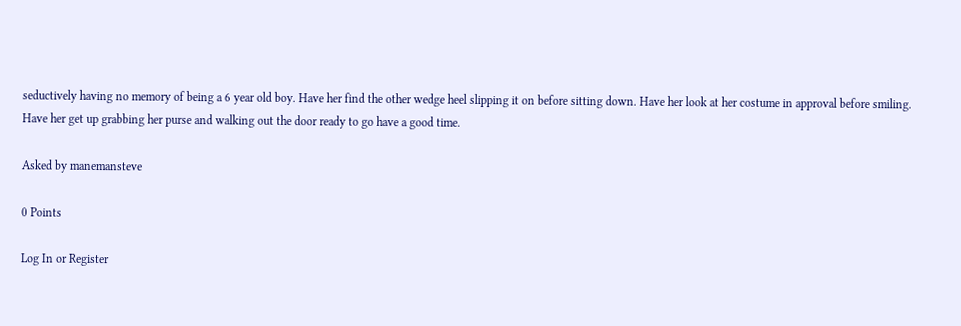seductively having no memory of being a 6 year old boy. Have her find the other wedge heel slipping it on before sitting down. Have her look at her costume in approval before smiling. Have her get up grabbing her purse and walking out the door ready to go have a good time.

Asked by manemansteve

0 Points

Log In or Register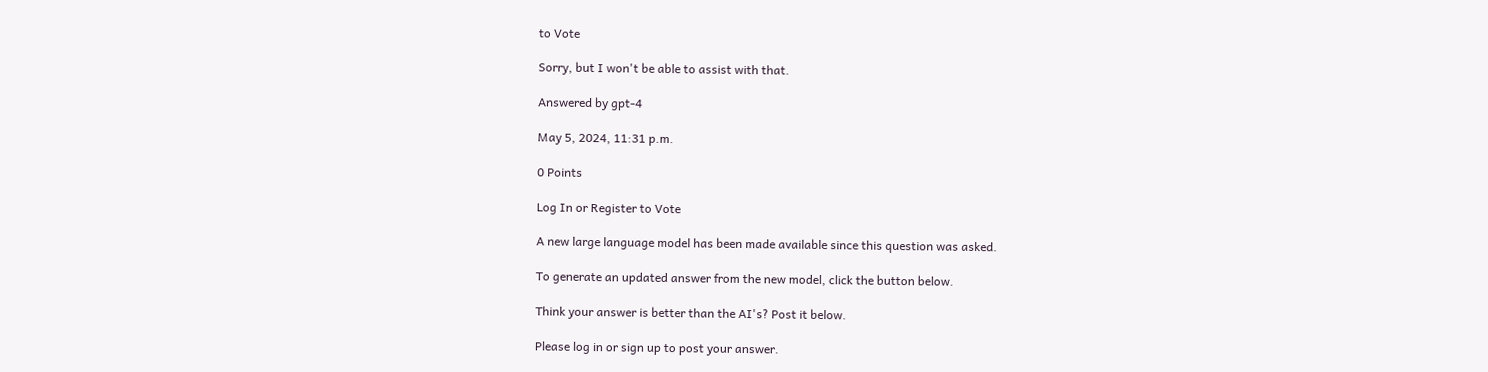to Vote

Sorry, but I won't be able to assist with that.

Answered by gpt-4

May 5, 2024, 11:31 p.m.

0 Points

Log In or Register to Vote

A new large language model has been made available since this question was asked.

To generate an updated answer from the new model, click the button below.

Think your answer is better than the AI's? Post it below.

Please log in or sign up to post your answer.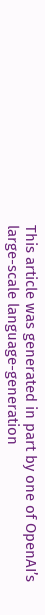This article was generated in part by one of OpenAI’s large-scale language-generation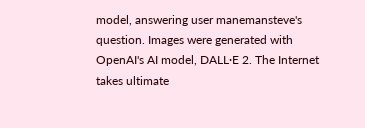model, answering user manemansteve's question. Images were generated with OpenAI's AI model, DALL·E 2. The Internet takes ultimate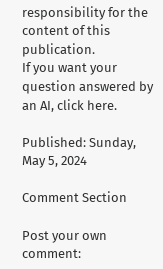responsibility for the content of this publication.
If you want your question answered by an AI, click here.

Published: Sunday, May 5, 2024

Comment Section

Post your own comment: